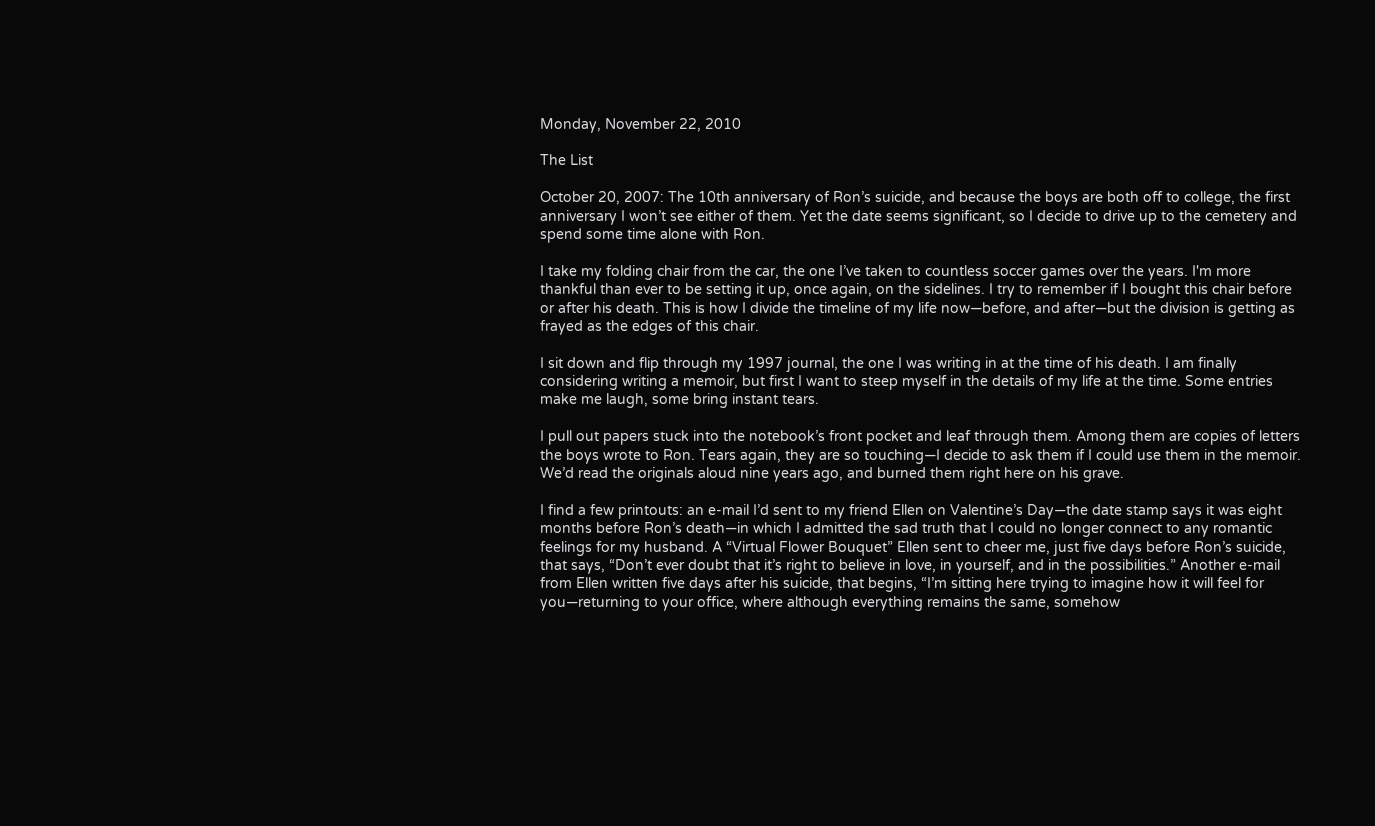Monday, November 22, 2010

The List

October 20, 2007: The 10th anniversary of Ron’s suicide, and because the boys are both off to college, the first anniversary I won’t see either of them. Yet the date seems significant, so I decide to drive up to the cemetery and spend some time alone with Ron.

I take my folding chair from the car, the one I’ve taken to countless soccer games over the years. I'm more thankful than ever to be setting it up, once again, on the sidelines. I try to remember if I bought this chair before or after his death. This is how I divide the timeline of my life now—before, and after—but the division is getting as frayed as the edges of this chair.

I sit down and flip through my 1997 journal, the one I was writing in at the time of his death. I am finally considering writing a memoir, but first I want to steep myself in the details of my life at the time. Some entries make me laugh, some bring instant tears.

I pull out papers stuck into the notebook’s front pocket and leaf through them. Among them are copies of letters the boys wrote to Ron. Tears again, they are so touching—I decide to ask them if I could use them in the memoir. We’d read the originals aloud nine years ago, and burned them right here on his grave.

I find a few printouts: an e-mail I’d sent to my friend Ellen on Valentine’s Day—the date stamp says it was eight months before Ron’s death—in which I admitted the sad truth that I could no longer connect to any romantic feelings for my husband. A “Virtual Flower Bouquet” Ellen sent to cheer me, just five days before Ron’s suicide, that says, “Don’t ever doubt that it’s right to believe in love, in yourself, and in the possibilities.” Another e-mail from Ellen written five days after his suicide, that begins, “I’m sitting here trying to imagine how it will feel for you—returning to your office, where although everything remains the same, somehow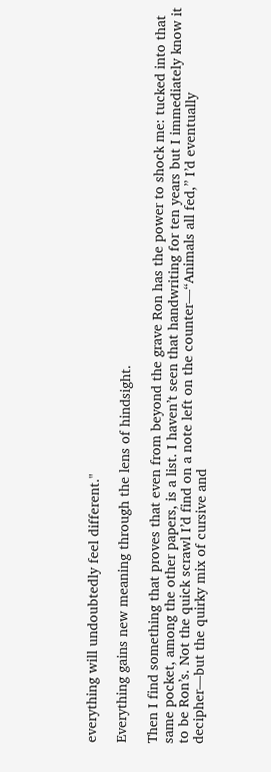everything will undoubtedly feel different."

Everything gains new meaning through the lens of hindsight.

Then I find something that proves that even from beyond the grave Ron has the power to shock me: tucked into that same pocket, among the other papers, is a list. I haven’t seen that handwriting for ten years but I immediately know it to be Ron’s. Not the quick scrawl I’d find on a note left on the counter—“Animals all fed,” I’d eventually decipher—but the quirky mix of cursive and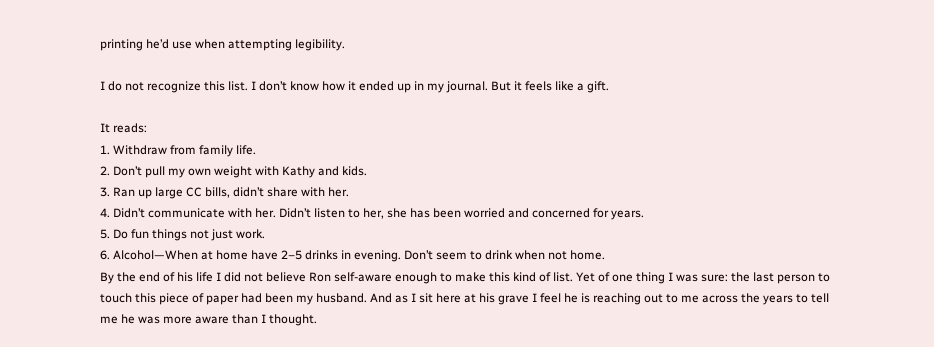printing he’d use when attempting legibility.

I do not recognize this list. I don’t know how it ended up in my journal. But it feels like a gift.

It reads:
1. Withdraw from family life.
2. Don’t pull my own weight with Kathy and kids.
3. Ran up large CC bills, didn’t share with her.
4. Didn’t communicate with her. Didn’t listen to her, she has been worried and concerned for years.
5. Do fun things not just work.
6. Alcohol—When at home have 2–5 drinks in evening. Don’t seem to drink when not home.
By the end of his life I did not believe Ron self-aware enough to make this kind of list. Yet of one thing I was sure: the last person to touch this piece of paper had been my husband. And as I sit here at his grave I feel he is reaching out to me across the years to tell me he was more aware than I thought.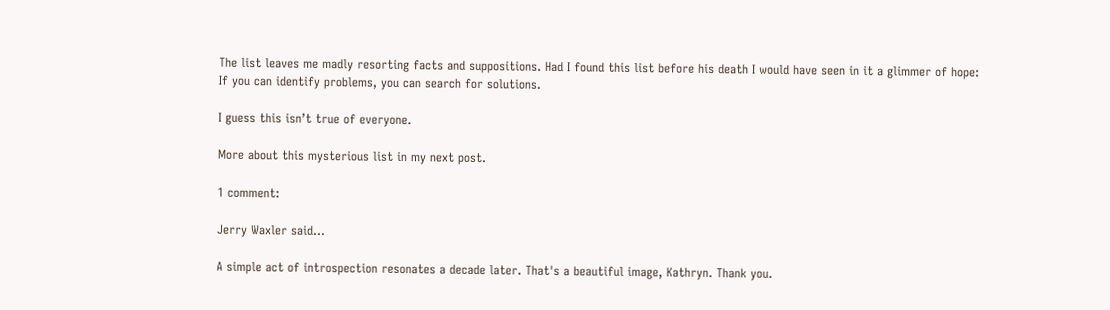The list leaves me madly resorting facts and suppositions. Had I found this list before his death I would have seen in it a glimmer of hope: If you can identify problems, you can search for solutions.

I guess this isn’t true of everyone.

More about this mysterious list in my next post.

1 comment:

Jerry Waxler said...

A simple act of introspection resonates a decade later. That's a beautiful image, Kathryn. Thank you.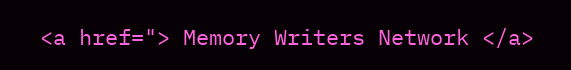<a href="> Memory Writers Network </a>